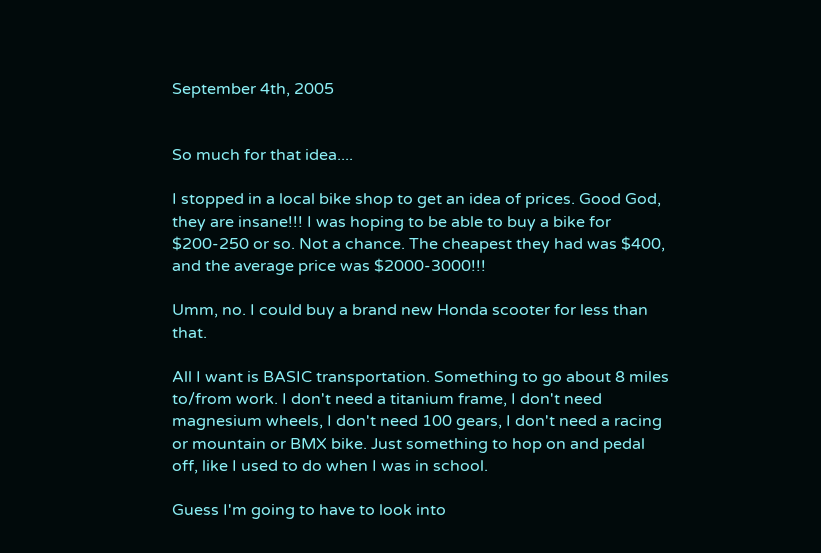September 4th, 2005


So much for that idea....

I stopped in a local bike shop to get an idea of prices. Good God, they are insane!!! I was hoping to be able to buy a bike for $200-250 or so. Not a chance. The cheapest they had was $400, and the average price was $2000-3000!!!

Umm, no. I could buy a brand new Honda scooter for less than that.

All I want is BASIC transportation. Something to go about 8 miles to/from work. I don't need a titanium frame, I don't need magnesium wheels, I don't need 100 gears, I don't need a racing or mountain or BMX bike. Just something to hop on and pedal off, like I used to do when I was in school.

Guess I'm going to have to look into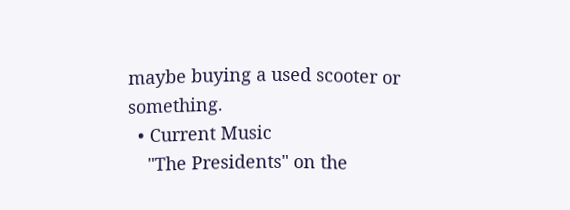maybe buying a used scooter or something.
  • Current Music
    "The Presidents" on the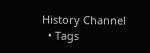History Channel
  • Tags